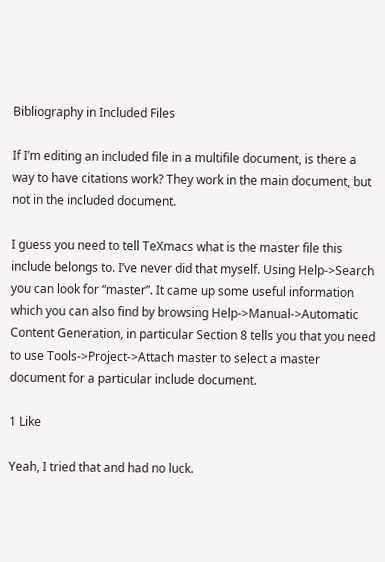Bibliography in Included Files

If I’m editing an included file in a multifile document, is there a way to have citations work? They work in the main document, but not in the included document.

I guess you need to tell TeXmacs what is the master file this include belongs to. I’ve never did that myself. Using Help->Search you can look for “master”. It came up some useful information which you can also find by browsing Help->Manual->Automatic Content Generation, in particular Section 8 tells you that you need to use Tools->Project->Attach master to select a master document for a particular include document.

1 Like

Yeah, I tried that and had no luck.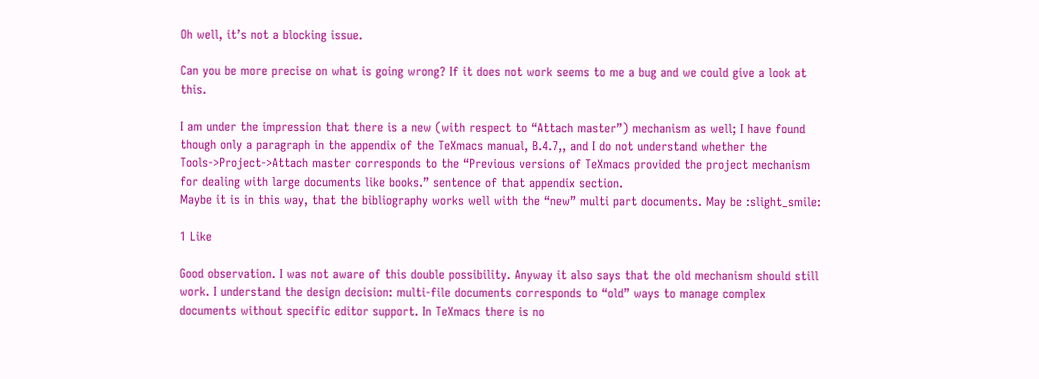Oh well, it’s not a blocking issue.

Can you be more precise on what is going wrong? If it does not work seems to me a bug and we could give a look at this.

I am under the impression that there is a new (with respect to “Attach master”) mechanism as well; I have found though only a paragraph in the appendix of the TeXmacs manual, B.4.7,, and I do not understand whether the Tools->Project->Attach master corresponds to the “Previous versions of TeXmacs provided the project mechanism for dealing with large documents like books.” sentence of that appendix section.
Maybe it is in this way, that the bibliography works well with the “new” multi part documents. May be :slight_smile:

1 Like

Good observation. I was not aware of this double possibility. Anyway it also says that the old mechanism should still work. I understand the design decision: multi-file documents corresponds to “old” ways to manage complex documents without specific editor support. In TeXmacs there is no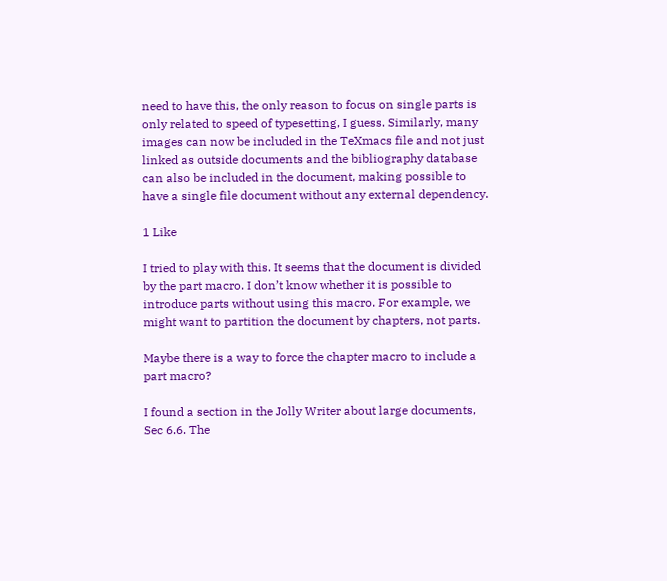need to have this, the only reason to focus on single parts is only related to speed of typesetting, I guess. Similarly, many images can now be included in the TeXmacs file and not just linked as outside documents and the bibliography database can also be included in the document, making possible to have a single file document without any external dependency.

1 Like

I tried to play with this. It seems that the document is divided by the part macro. I don’t know whether it is possible to introduce parts without using this macro. For example, we might want to partition the document by chapters, not parts.

Maybe there is a way to force the chapter macro to include a part macro?

I found a section in the Jolly Writer about large documents, Sec 6.6. The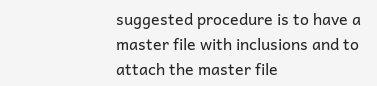suggested procedure is to have a master file with inclusions and to attach the master file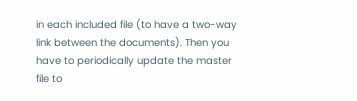in each included file (to have a two-way link between the documents). Then you have to periodically update the master file to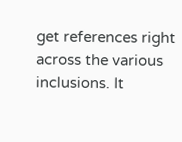get references right across the various inclusions. It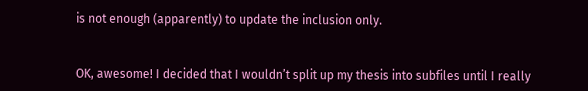is not enough (apparently) to update the inclusion only.


OK, awesome! I decided that I wouldn’t split up my thesis into subfiles until I really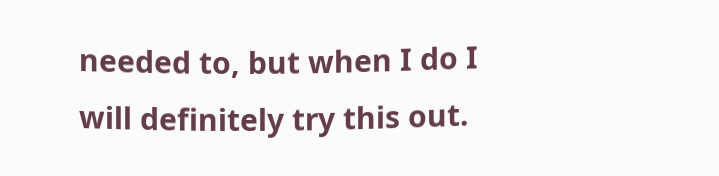needed to, but when I do I will definitely try this out.